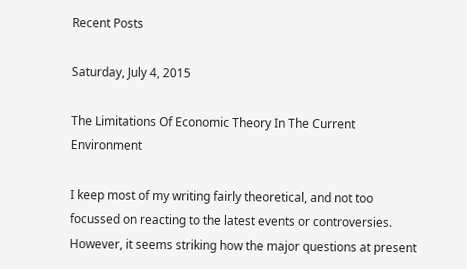Recent Posts

Saturday, July 4, 2015

The Limitations Of Economic Theory In The Current Environment

I keep most of my writing fairly theoretical, and not too focussed on reacting to the latest events or controversies. However, it seems striking how the major questions at present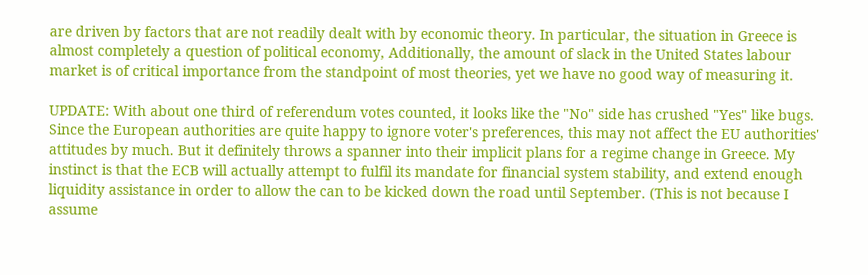are driven by factors that are not readily dealt with by economic theory. In particular, the situation in Greece is almost completely a question of political economy, Additionally, the amount of slack in the United States labour market is of critical importance from the standpoint of most theories, yet we have no good way of measuring it.

UPDATE: With about one third of referendum votes counted, it looks like the "No" side has crushed "Yes" like bugs. Since the European authorities are quite happy to ignore voter's preferences, this may not affect the EU authorities' attitudes by much. But it definitely throws a spanner into their implicit plans for a regime change in Greece. My instinct is that the ECB will actually attempt to fulfil its mandate for financial system stability, and extend enough liquidity assistance in order to allow the can to be kicked down the road until September. (This is not because I assume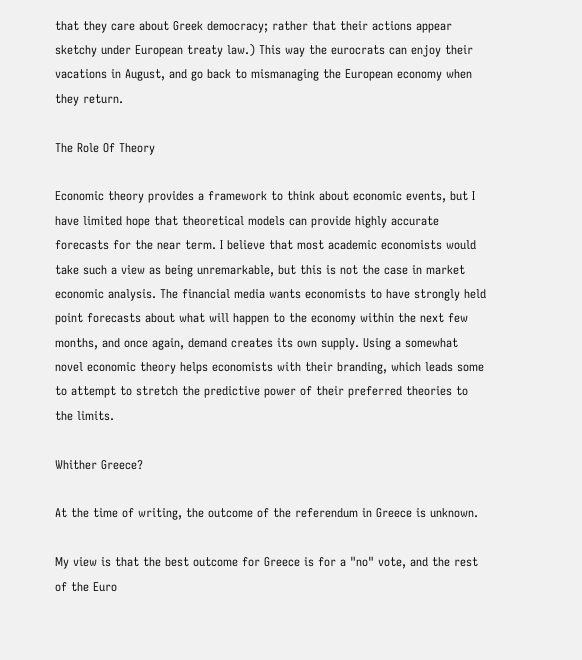that they care about Greek democracy; rather that their actions appear sketchy under European treaty law.) This way the eurocrats can enjoy their vacations in August, and go back to mismanaging the European economy when they return.

The Role Of Theory

Economic theory provides a framework to think about economic events, but I have limited hope that theoretical models can provide highly accurate forecasts for the near term. I believe that most academic economists would take such a view as being unremarkable, but this is not the case in market economic analysis. The financial media wants economists to have strongly held point forecasts about what will happen to the economy within the next few months, and once again, demand creates its own supply. Using a somewhat novel economic theory helps economists with their branding, which leads some to attempt to stretch the predictive power of their preferred theories to the limits.

Whither Greece?

At the time of writing, the outcome of the referendum in Greece is unknown.

My view is that the best outcome for Greece is for a "no" vote, and the rest of the Euro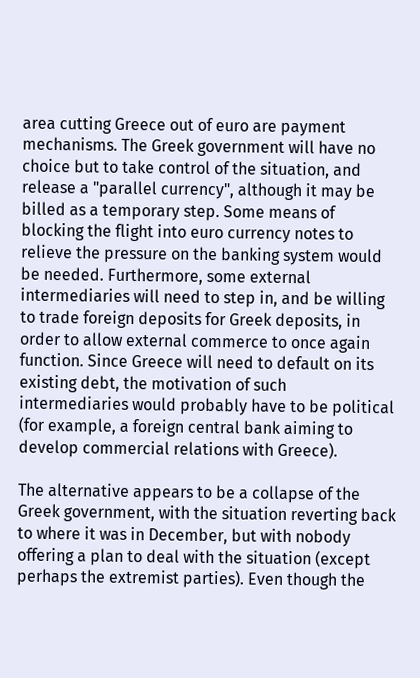area cutting Greece out of euro are payment mechanisms. The Greek government will have no choice but to take control of the situation, and release a "parallel currency", although it may be billed as a temporary step. Some means of blocking the flight into euro currency notes to relieve the pressure on the banking system would be needed. Furthermore, some external intermediaries will need to step in, and be willing to trade foreign deposits for Greek deposits, in order to allow external commerce to once again function. Since Greece will need to default on its existing debt, the motivation of such intermediaries would probably have to be political (for example, a foreign central bank aiming to develop commercial relations with Greece).

The alternative appears to be a collapse of the Greek government, with the situation reverting back to where it was in December, but with nobody offering a plan to deal with the situation (except perhaps the extremist parties). Even though the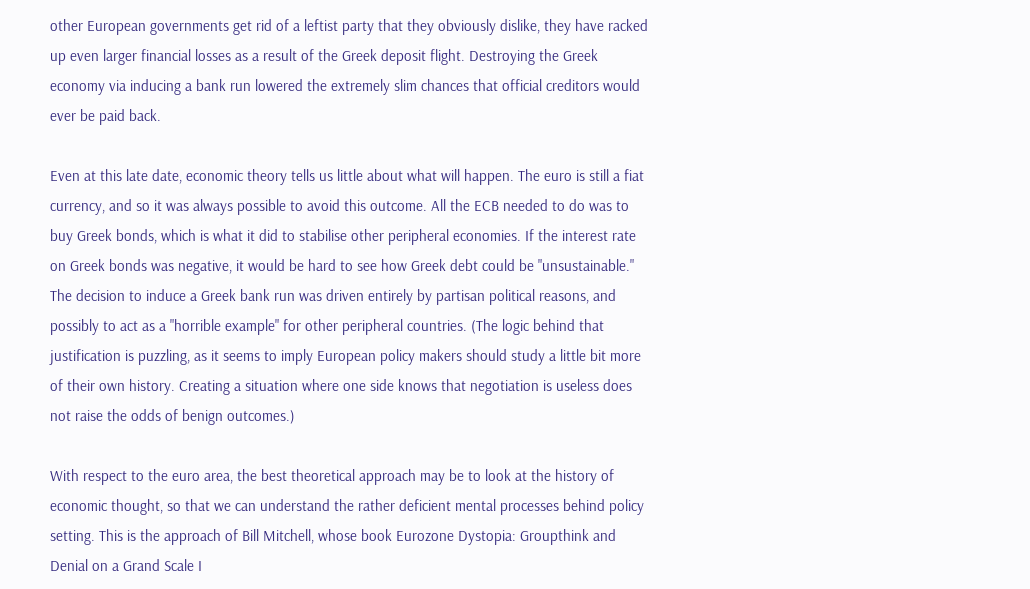other European governments get rid of a leftist party that they obviously dislike, they have racked up even larger financial losses as a result of the Greek deposit flight. Destroying the Greek economy via inducing a bank run lowered the extremely slim chances that official creditors would ever be paid back.

Even at this late date, economic theory tells us little about what will happen. The euro is still a fiat currency, and so it was always possible to avoid this outcome. All the ECB needed to do was to buy Greek bonds, which is what it did to stabilise other peripheral economies. If the interest rate on Greek bonds was negative, it would be hard to see how Greek debt could be "unsustainable." The decision to induce a Greek bank run was driven entirely by partisan political reasons, and possibly to act as a "horrible example" for other peripheral countries. (The logic behind that justification is puzzling, as it seems to imply European policy makers should study a little bit more of their own history. Creating a situation where one side knows that negotiation is useless does not raise the odds of benign outcomes.)

With respect to the euro area, the best theoretical approach may be to look at the history of economic thought, so that we can understand the rather deficient mental processes behind policy setting. This is the approach of Bill Mitchell, whose book Eurozone Dystopia: Groupthink and Denial on a Grand Scale I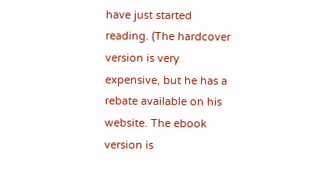have just started reading. (The hardcover version is very expensive, but he has a rebate available on his website. The ebook version is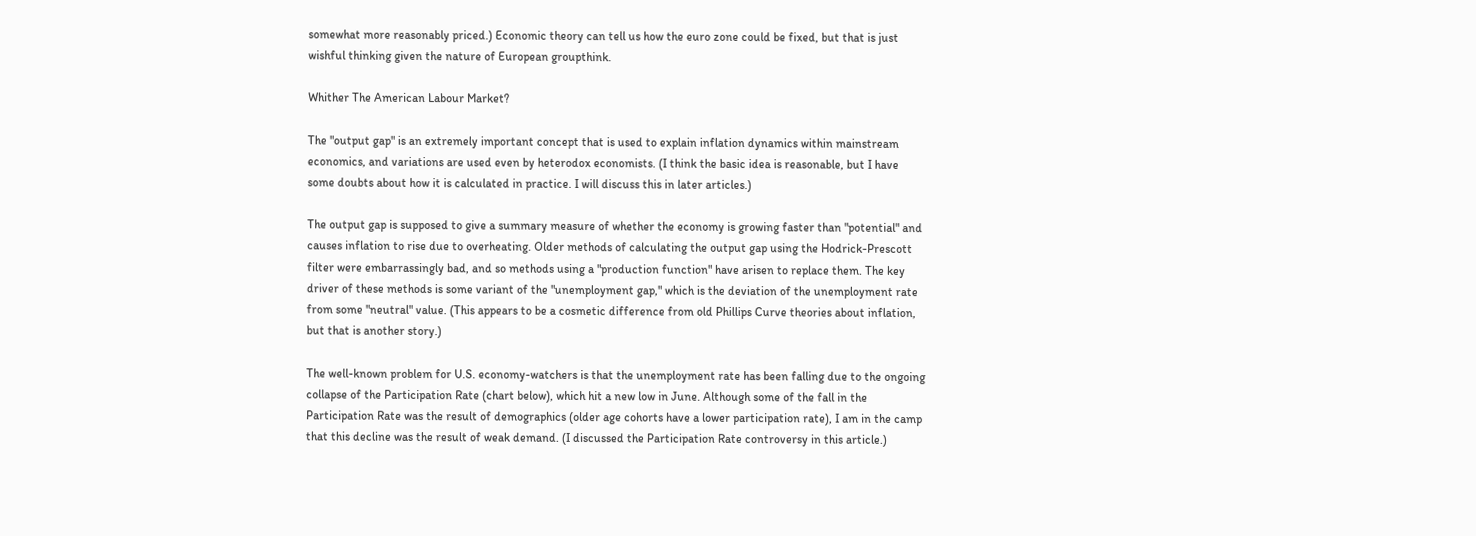somewhat more reasonably priced.) Economic theory can tell us how the euro zone could be fixed, but that is just wishful thinking given the nature of European groupthink.

Whither The American Labour Market?

The "output gap" is an extremely important concept that is used to explain inflation dynamics within mainstream economics, and variations are used even by heterodox economists. (I think the basic idea is reasonable, but I have some doubts about how it is calculated in practice. I will discuss this in later articles.)

The output gap is supposed to give a summary measure of whether the economy is growing faster than "potential" and causes inflation to rise due to overheating. Older methods of calculating the output gap using the Hodrick-Prescott filter were embarrassingly bad, and so methods using a "production function" have arisen to replace them. The key driver of these methods is some variant of the "unemployment gap," which is the deviation of the unemployment rate from some "neutral" value. (This appears to be a cosmetic difference from old Phillips Curve theories about inflation, but that is another story.)

The well-known problem for U.S. economy-watchers is that the unemployment rate has been falling due to the ongoing collapse of the Participation Rate (chart below), which hit a new low in June. Although some of the fall in the Participation Rate was the result of demographics (older age cohorts have a lower participation rate), I am in the camp that this decline was the result of weak demand. (I discussed the Participation Rate controversy in this article.)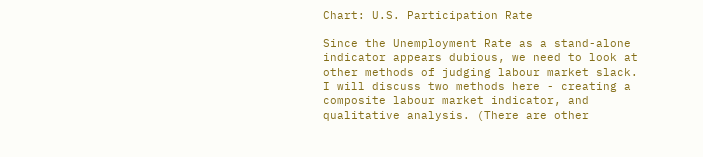Chart: U.S. Participation Rate

Since the Unemployment Rate as a stand-alone indicator appears dubious, we need to look at other methods of judging labour market slack. I will discuss two methods here - creating a composite labour market indicator, and qualitative analysis. (There are other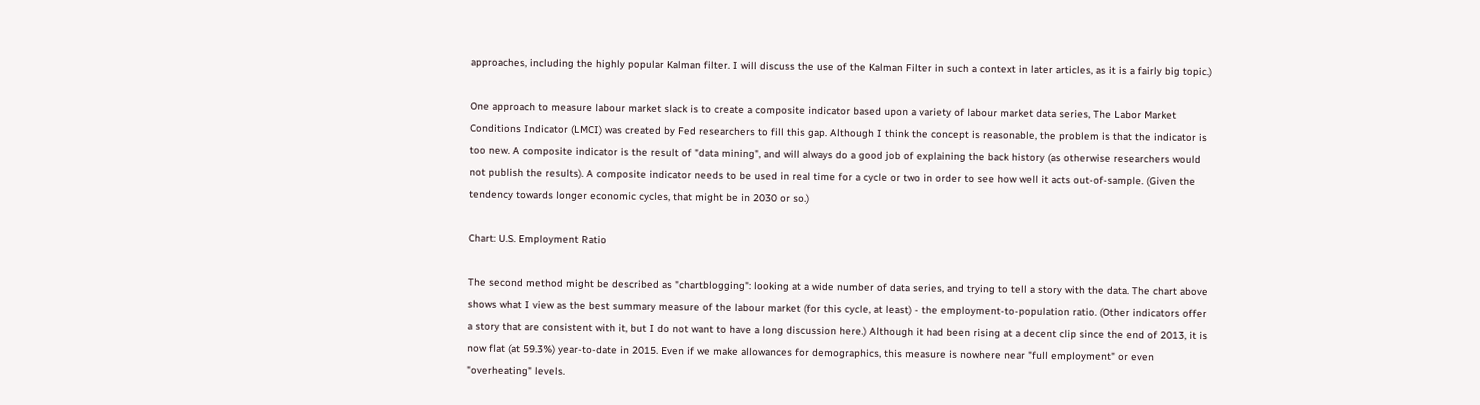approaches, including the highly popular Kalman filter. I will discuss the use of the Kalman Filter in such a context in later articles, as it is a fairly big topic.)

One approach to measure labour market slack is to create a composite indicator based upon a variety of labour market data series, The Labor Market Conditions Indicator (LMCI) was created by Fed researchers to fill this gap. Although I think the concept is reasonable, the problem is that the indicator is too new. A composite indicator is the result of "data mining", and will always do a good job of explaining the back history (as otherwise researchers would not publish the results). A composite indicator needs to be used in real time for a cycle or two in order to see how well it acts out-of-sample. (Given the tendency towards longer economic cycles, that might be in 2030 or so.)

Chart: U.S. Employment Ratio

The second method might be described as "chartblogging": looking at a wide number of data series, and trying to tell a story with the data. The chart above shows what I view as the best summary measure of the labour market (for this cycle, at least) - the employment-to-population ratio. (Other indicators offer a story that are consistent with it, but I do not want to have a long discussion here.) Although it had been rising at a decent clip since the end of 2013, it is now flat (at 59.3%) year-to-date in 2015. Even if we make allowances for demographics, this measure is nowhere near "full employment" or even "overheating" levels.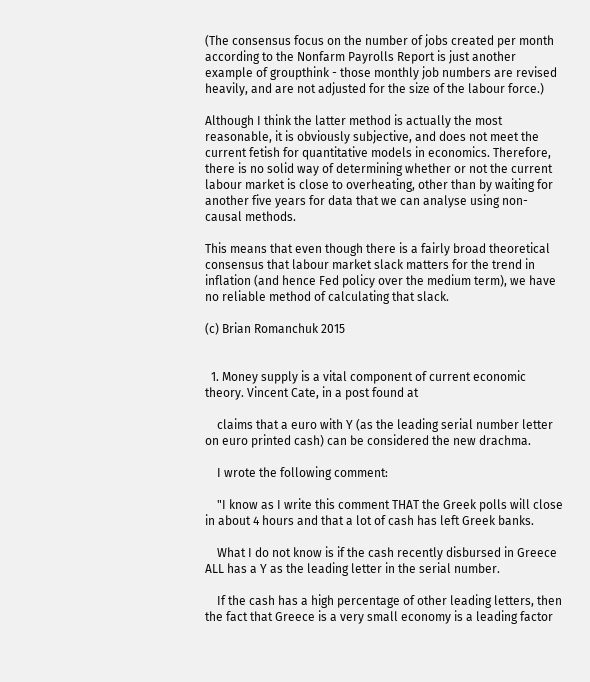(The consensus focus on the number of jobs created per month according to the Nonfarm Payrolls Report is just another example of groupthink - those monthly job numbers are revised heavily, and are not adjusted for the size of the labour force.)

Although I think the latter method is actually the most reasonable, it is obviously subjective, and does not meet the current fetish for quantitative models in economics. Therefore, there is no solid way of determining whether or not the current labour market is close to overheating, other than by waiting for another five years for data that we can analyse using non-causal methods.

This means that even though there is a fairly broad theoretical consensus that labour market slack matters for the trend in inflation (and hence Fed policy over the medium term), we have no reliable method of calculating that slack.

(c) Brian Romanchuk 2015


  1. Money supply is a vital component of current economic theory. Vincent Cate, in a post found at

    claims that a euro with Y (as the leading serial number letter on euro printed cash) can be considered the new drachma.

    I wrote the following comment:

    "I know as I write this comment THAT the Greek polls will close in about 4 hours and that a lot of cash has left Greek banks.

    What I do not know is if the cash recently disbursed in Greece ALL has a Y as the leading letter in the serial number.

    If the cash has a high percentage of other leading letters, then the fact that Greece is a very small economy is a leading factor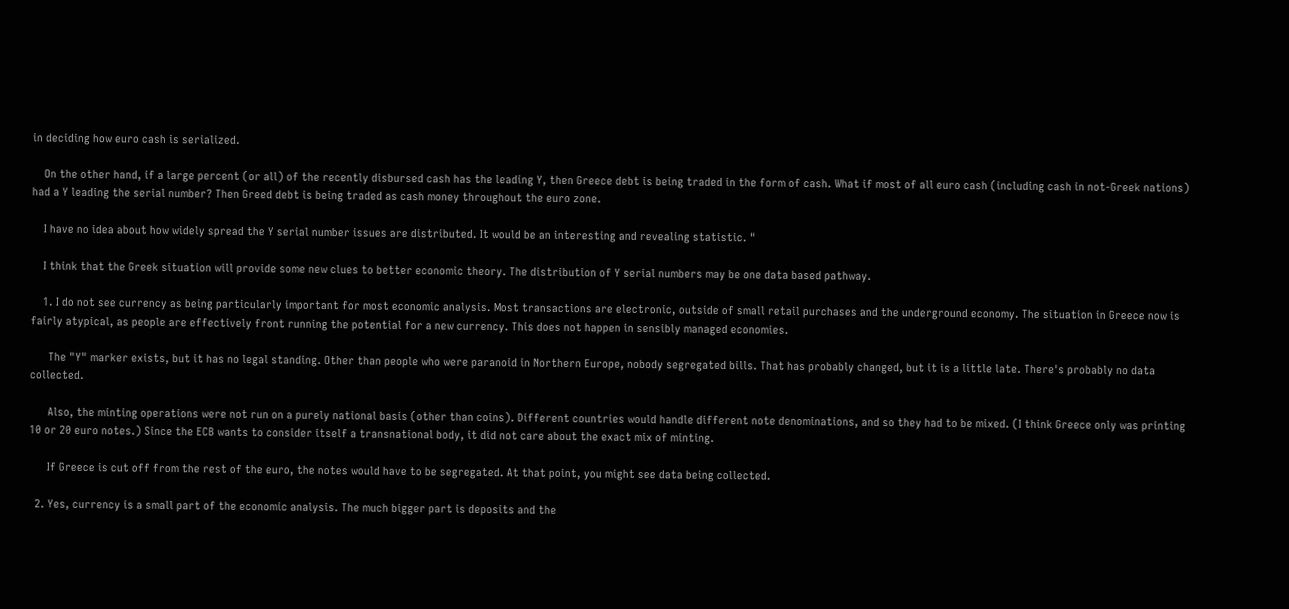in deciding how euro cash is serialized.

    On the other hand, if a large percent (or all) of the recently disbursed cash has the leading Y, then Greece debt is being traded in the form of cash. What if most of all euro cash (including cash in not-Greek nations) had a Y leading the serial number? Then Greed debt is being traded as cash money throughout the euro zone.

    I have no idea about how widely spread the Y serial number issues are distributed. It would be an interesting and revealing statistic. "

    I think that the Greek situation will provide some new clues to better economic theory. The distribution of Y serial numbers may be one data based pathway.

    1. I do not see currency as being particularly important for most economic analysis. Most transactions are electronic, outside of small retail purchases and the underground economy. The situation in Greece now is fairly atypical, as people are effectively front running the potential for a new currency. This does not happen in sensibly managed economies.

      The "Y" marker exists, but it has no legal standing. Other than people who were paranoid in Northern Europe, nobody segregated bills. That has probably changed, but it is a little late. There's probably no data collected.

      Also, the minting operations were not run on a purely national basis (other than coins). Different countries would handle different note denominations, and so they had to be mixed. (I think Greece only was printing 10 or 20 euro notes.) Since the ECB wants to consider itself a transnational body, it did not care about the exact mix of minting.

      If Greece is cut off from the rest of the euro, the notes would have to be segregated. At that point, you might see data being collected.

  2. Yes, currency is a small part of the economic analysis. The much bigger part is deposits and the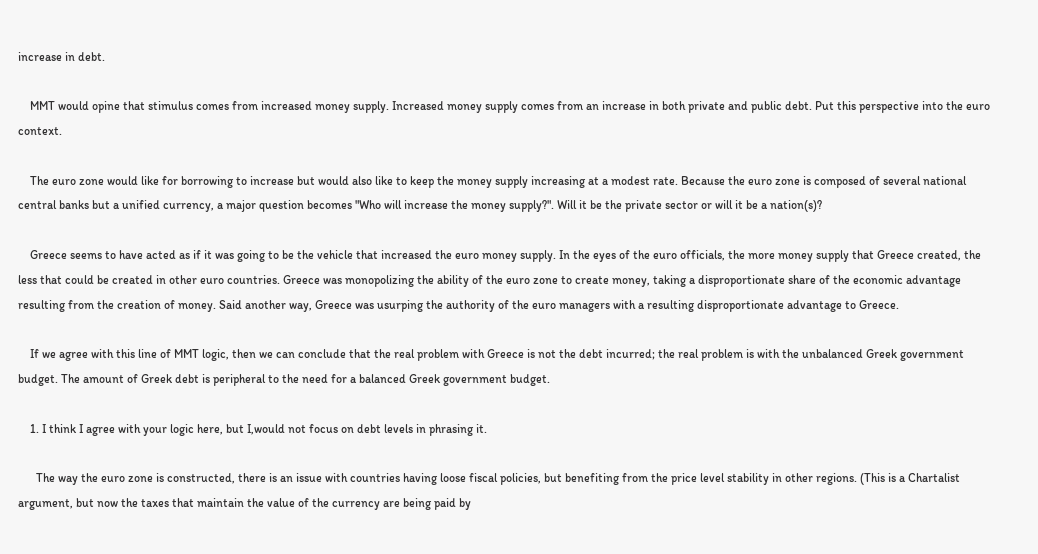increase in debt.

    MMT would opine that stimulus comes from increased money supply. Increased money supply comes from an increase in both private and public debt. Put this perspective into the euro context.

    The euro zone would like for borrowing to increase but would also like to keep the money supply increasing at a modest rate. Because the euro zone is composed of several national central banks but a unified currency, a major question becomes "Who will increase the money supply?". Will it be the private sector or will it be a nation(s)?

    Greece seems to have acted as if it was going to be the vehicle that increased the euro money supply. In the eyes of the euro officials, the more money supply that Greece created, the less that could be created in other euro countries. Greece was monopolizing the ability of the euro zone to create money, taking a disproportionate share of the economic advantage resulting from the creation of money. Said another way, Greece was usurping the authority of the euro managers with a resulting disproportionate advantage to Greece.

    If we agree with this line of MMT logic, then we can conclude that the real problem with Greece is not the debt incurred; the real problem is with the unbalanced Greek government budget. The amount of Greek debt is peripheral to the need for a balanced Greek government budget.

    1. I think I agree with your logic here, but I,would not focus on debt levels in phrasing it.

      The way the euro zone is constructed, there is an issue with countries having loose fiscal policies, but benefiting from the price level stability in other regions. (This is a Chartalist argument, but now the taxes that maintain the value of the currency are being paid by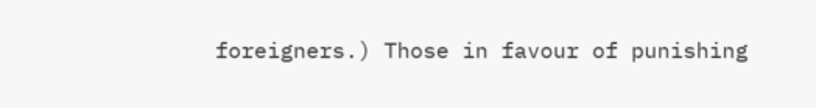foreigners.) Those in favour of punishing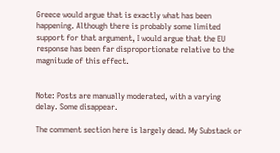Greece would argue that is exactly what has been happening. Although there is probably some limited support for that argument, I would argue that the EU response has been far disproportionate relative to the magnitude of this effect.


Note: Posts are manually moderated, with a varying delay. Some disappear.

The comment section here is largely dead. My Substack or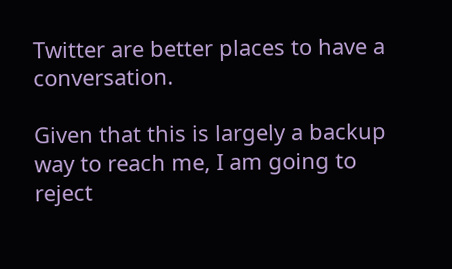Twitter are better places to have a conversation.

Given that this is largely a backup way to reach me, I am going to reject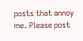posts that annoy me. Please post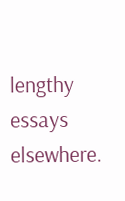lengthy essays elsewhere.